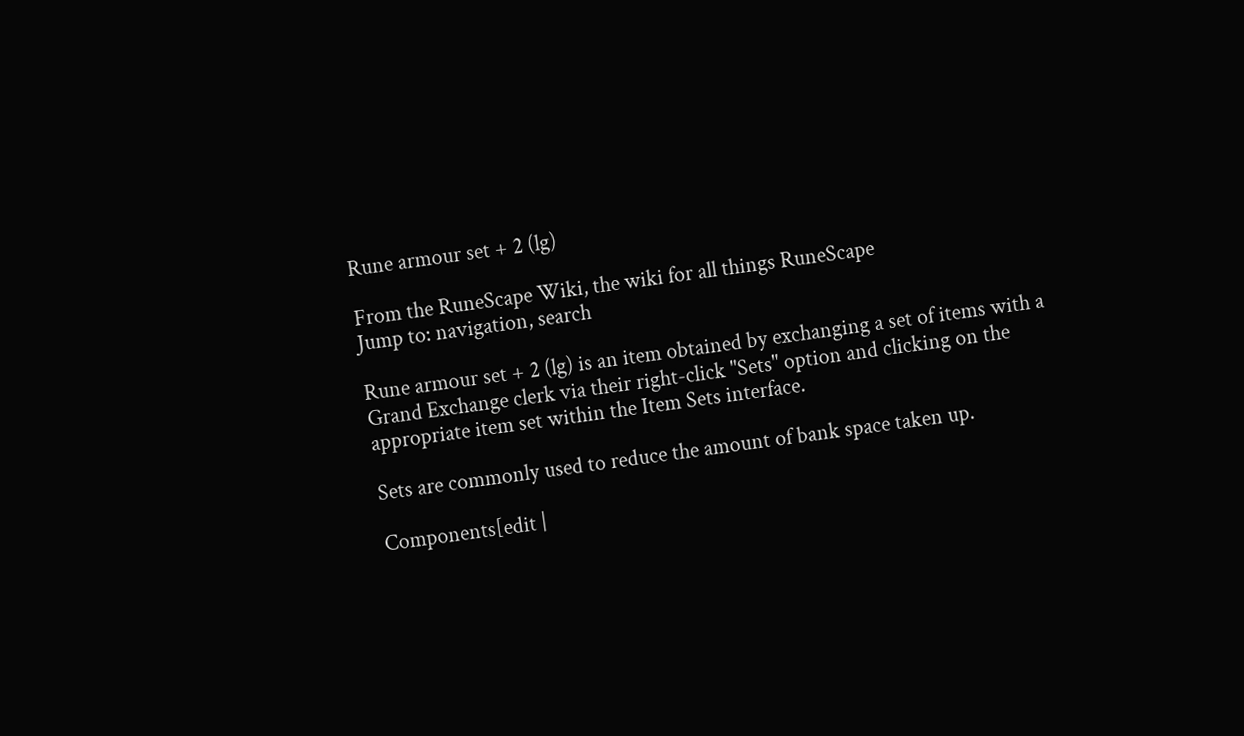Rune armour set + 2 (lg)

From the RuneScape Wiki, the wiki for all things RuneScape
Jump to: navigation, search

Rune armour set + 2 (lg) is an item obtained by exchanging a set of items with a Grand Exchange clerk via their right-click "Sets" option and clicking on the appropriate item set within the Item Sets interface.

Sets are commonly used to reduce the amount of bank space taken up.

Components[edit |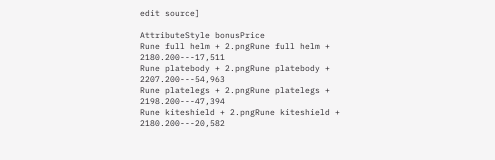edit source]

AttributeStyle bonusPrice
Rune full helm + 2.pngRune full helm + 2180.200---17,511
Rune platebody + 2.pngRune platebody + 2207.200---54,963
Rune platelegs + 2.pngRune platelegs + 2198.200---47,394
Rune kiteshield + 2.pngRune kiteshield + 2180.200---20,582